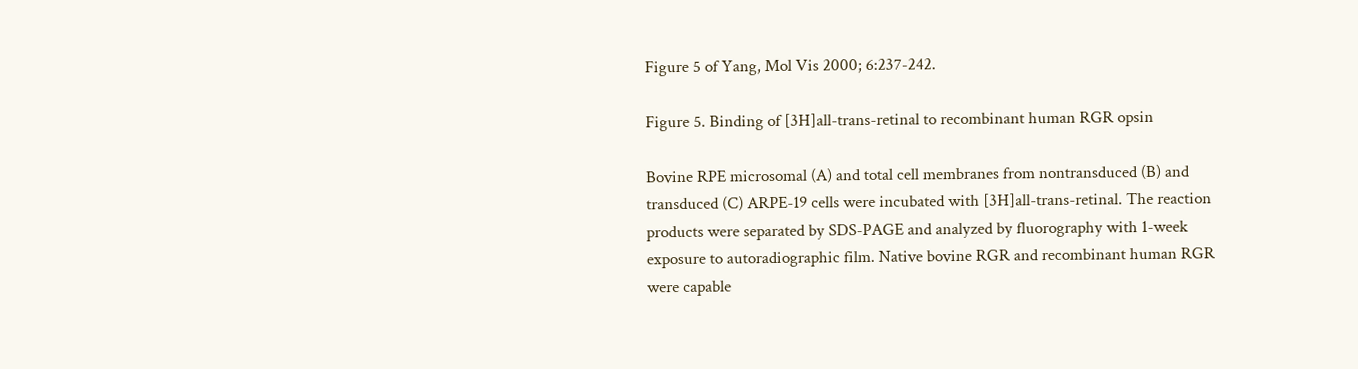Figure 5 of Yang, Mol Vis 2000; 6:237-242.

Figure 5. Binding of [3H]all-trans-retinal to recombinant human RGR opsin

Bovine RPE microsomal (A) and total cell membranes from nontransduced (B) and transduced (C) ARPE-19 cells were incubated with [3H]all-trans-retinal. The reaction products were separated by SDS-PAGE and analyzed by fluorography with 1-week exposure to autoradiographic film. Native bovine RGR and recombinant human RGR were capable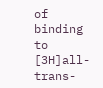of binding to [3H]all-trans-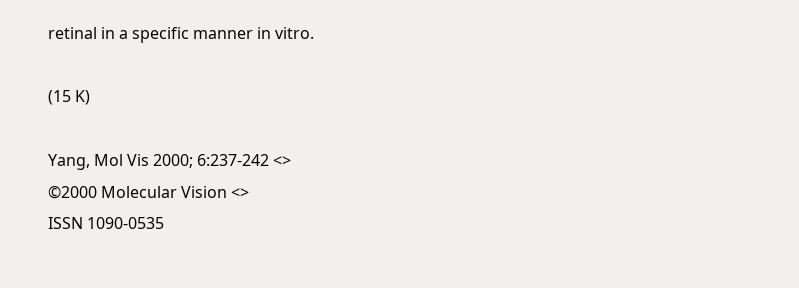retinal in a specific manner in vitro.

(15 K)

Yang, Mol Vis 2000; 6:237-242 <>
©2000 Molecular Vision <>
ISSN 1090-0535